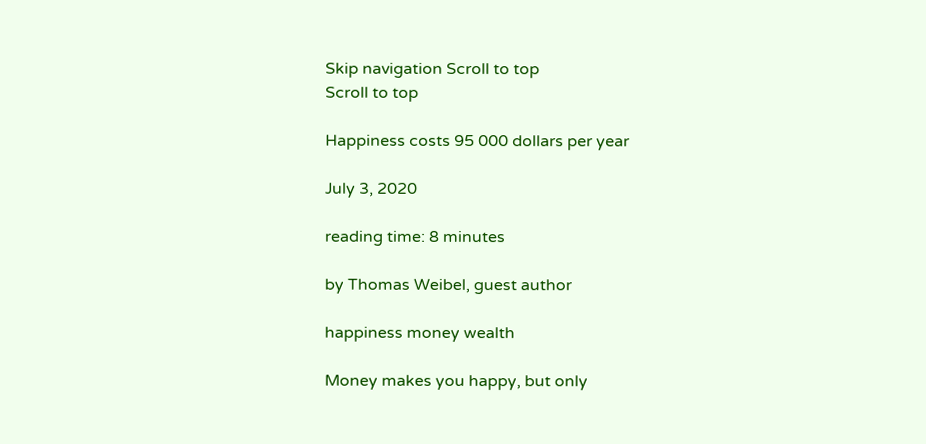Skip navigation Scroll to top
Scroll to top

Happiness costs 95 000 dollars per year

July 3, 2020

reading time: 8 minutes

by Thomas Weibel, guest author

happiness money wealth

Money makes you happy, but only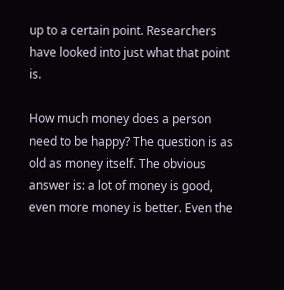up to a certain point. Researchers have looked into just what that point is.

How much money does a person need to be happy? The question is as old as money itself. The obvious answer is: a lot of money is good, even more money is better. Even the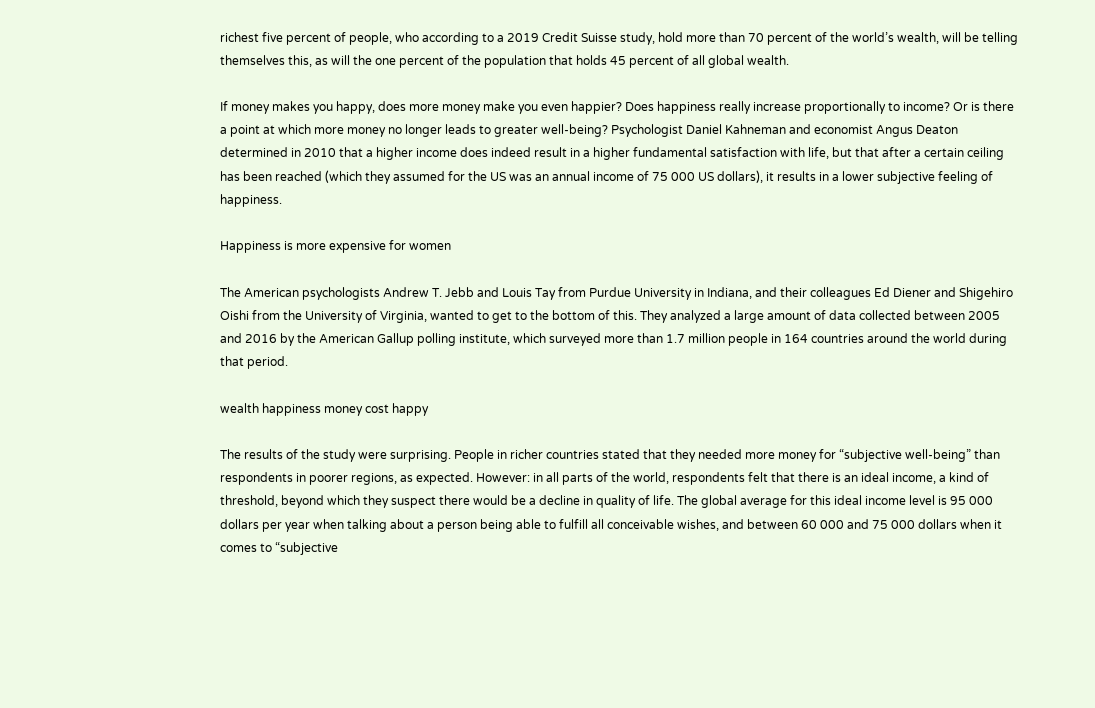richest five percent of people, who according to a 2019 Credit Suisse study, hold more than 70 percent of the world’s wealth, will be telling themselves this, as will the one percent of the population that holds 45 percent of all global wealth.

If money makes you happy, does more money make you even happier? Does happiness really increase proportionally to income? Or is there a point at which more money no longer leads to greater well-being? Psychologist Daniel Kahneman and economist Angus Deaton determined in 2010 that a higher income does indeed result in a higher fundamental satisfaction with life, but that after a certain ceiling has been reached (which they assumed for the US was an annual income of 75 000 US dollars), it results in a lower subjective feeling of happiness.

Happiness is more expensive for women

The American psychologists Andrew T. Jebb and Louis Tay from Purdue University in Indiana, and their colleagues Ed Diener and Shigehiro Oishi from the University of Virginia, wanted to get to the bottom of this. They analyzed a large amount of data collected between 2005 and 2016 by the American Gallup polling institute, which surveyed more than 1.7 million people in 164 countries around the world during that period.

wealth happiness money cost happy

The results of the study were surprising. People in richer countries stated that they needed more money for “subjective well-being” than respondents in poorer regions, as expected. However: in all parts of the world, respondents felt that there is an ideal income, a kind of threshold, beyond which they suspect there would be a decline in quality of life. The global average for this ideal income level is 95 000 dollars per year when talking about a person being able to fulfill all conceivable wishes, and between 60 000 and 75 000 dollars when it comes to “subjective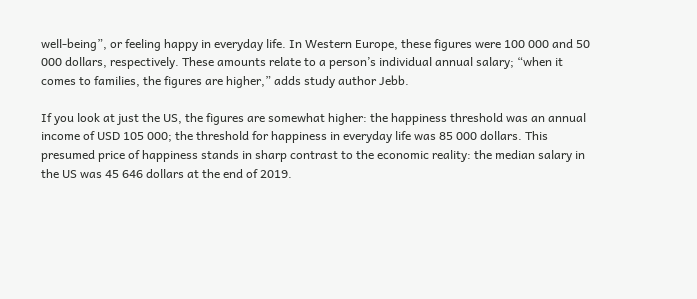well-being”, or feeling happy in everyday life. In Western Europe, these figures were 100 000 and 50 000 dollars, respectively. These amounts relate to a person’s individual annual salary; “when it comes to families, the figures are higher,” adds study author Jebb.

If you look at just the US, the figures are somewhat higher: the happiness threshold was an annual income of USD 105 000; the threshold for happiness in everyday life was 85 000 dollars. This presumed price of happiness stands in sharp contrast to the economic reality: the median salary in the US was 45 646 dollars at the end of 2019.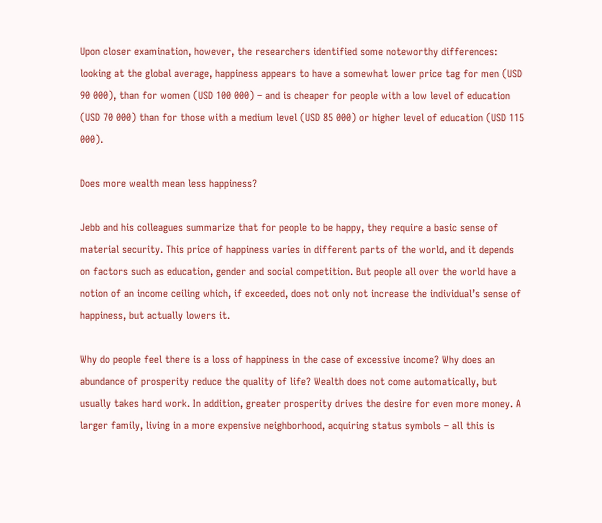Upon closer examination, however, the researchers identified some noteworthy differences: looking at the global average, happiness appears to have a somewhat lower price tag for men (USD 90 000), than for women (USD 100 000) – and is cheaper for people with a low level of education (USD 70 000) than for those with a medium level (USD 85 000) or higher level of education (USD 115 000).

Does more wealth mean less happiness?

Jebb and his colleagues summarize that for people to be happy, they require a basic sense of material security. This price of happiness varies in different parts of the world, and it depends on factors such as education, gender and social competition. But people all over the world have a notion of an income ceiling which, if exceeded, does not only not increase the individual’s sense of happiness, but actually lowers it.

Why do people feel there is a loss of happiness in the case of excessive income? Why does an abundance of prosperity reduce the quality of life? Wealth does not come automatically, but usually takes hard work. In addition, greater prosperity drives the desire for even more money. A larger family, living in a more expensive neighborhood, acquiring status symbols – all this is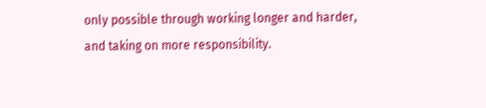only possible through working longer and harder, and taking on more responsibility.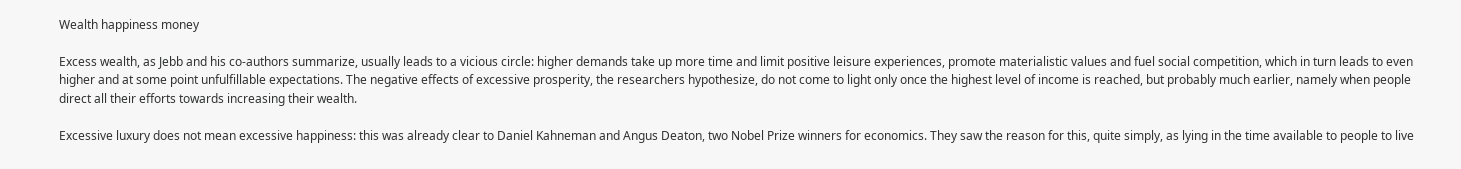Wealth happiness money

Excess wealth, as Jebb and his co-authors summarize, usually leads to a vicious circle: higher demands take up more time and limit positive leisure experiences, promote materialistic values and fuel social competition, which in turn leads to even higher and at some point unfulfillable expectations. The negative effects of excessive prosperity, the researchers hypothesize, do not come to light only once the highest level of income is reached, but probably much earlier, namely when people direct all their efforts towards increasing their wealth.

Excessive luxury does not mean excessive happiness: this was already clear to Daniel Kahneman and Angus Deaton, two Nobel Prize winners for economics. They saw the reason for this, quite simply, as lying in the time available to people to live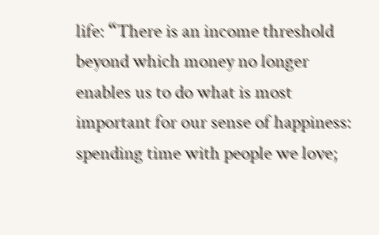life: “There is an income threshold beyond which money no longer enables us to do what is most important for our sense of happiness: spending time with people we love;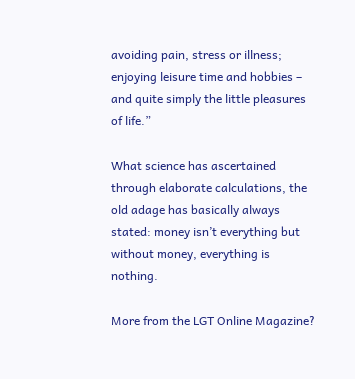avoiding pain, stress or illness; enjoying leisure time and hobbies – and quite simply the little pleasures of life.”

What science has ascertained through elaborate calculations, the old adage has basically always stated: money isn’t everything but without money, everything is nothing.

More from the LGT Online Magazine?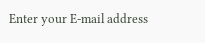Enter your E-mail address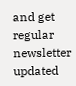and get regular newsletter updated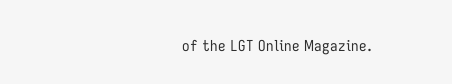of the LGT Online Magazine.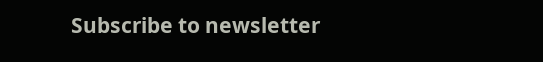Subscribe to newsletter